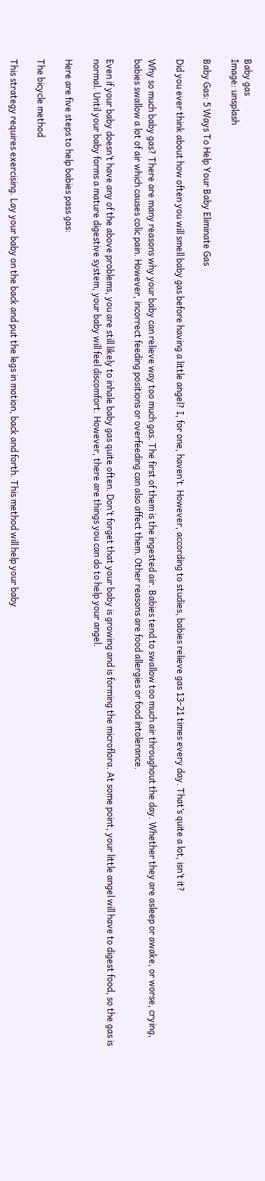Baby gas
Image: unsplash

Baby Gas: 5 Ways To Help Your Baby Eliminate Gas

Did you ever think about how often you will smell baby gas before having a little angel? I, for one, haven’t. However, according to studies, babies relieve gas 13-21 times every day. That’s quite a lot, isn’t it?

Why so much baby gas? There are many reasons why your baby can relieve way too much gas. The first of them is the ingested air. Babies tend to swallow too much air throughout the day. Whether they are asleep or awake, or worse, crying, babies swallow a lot of air which causes colic pain. However, incorrect feeding positions or overfeeding can also affect them. Other reasons are food allergies or food intolerance.

Even if your baby doesn’t have any of the above problems, you are still likely to inhale baby gas quite often. Don’t forget that your baby is growing and is forming the microflora. At some point, your little angel will have to digest food, so the gas is normal. Until your baby forms a mature digestive system, your baby will feel discomfort. However, there are things you can do to help your angel.

Here are five steps to help babies pass gas:

The bicycle method

This strategy requires exercising. Lay your baby on the back and put the legs in motion, back and forth. This method will help your baby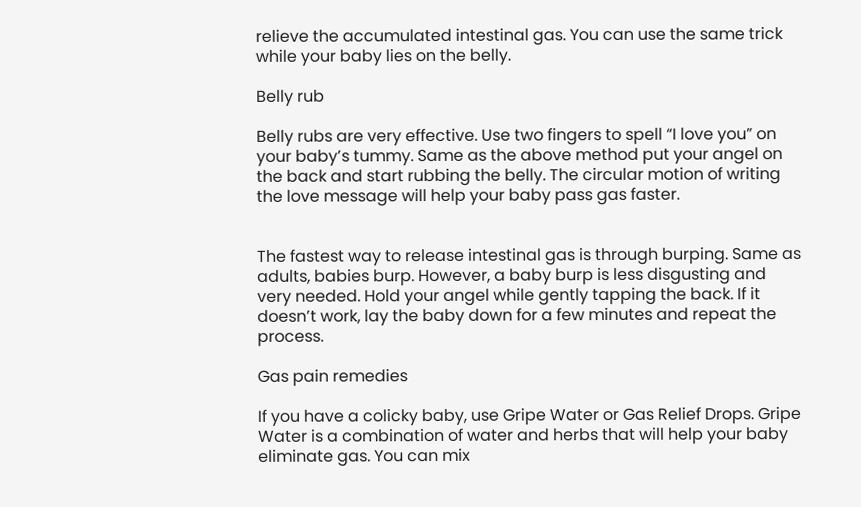relieve the accumulated intestinal gas. You can use the same trick while your baby lies on the belly.

Belly rub

Belly rubs are very effective. Use two fingers to spell “I love you” on your baby’s tummy. Same as the above method put your angel on the back and start rubbing the belly. The circular motion of writing the love message will help your baby pass gas faster.


The fastest way to release intestinal gas is through burping. Same as adults, babies burp. However, a baby burp is less disgusting and very needed. Hold your angel while gently tapping the back. If it doesn’t work, lay the baby down for a few minutes and repeat the process.

Gas pain remedies

If you have a colicky baby, use Gripe Water or Gas Relief Drops. Gripe Water is a combination of water and herbs that will help your baby eliminate gas. You can mix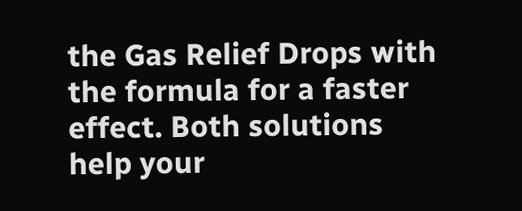the Gas Relief Drops with the formula for a faster effect. Both solutions help your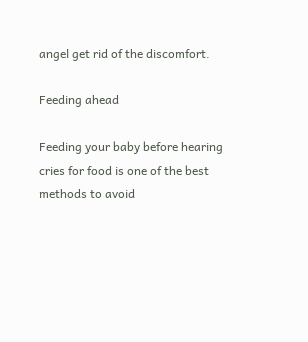angel get rid of the discomfort.

Feeding ahead

Feeding your baby before hearing cries for food is one of the best methods to avoid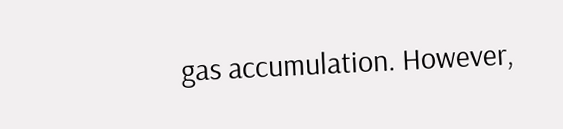gas accumulation. However,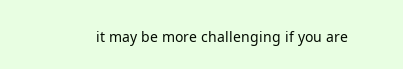it may be more challenging if you are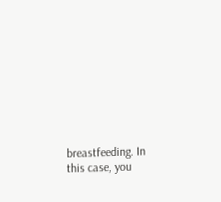breastfeeding. In this case, you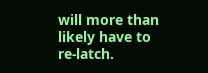will more than likely have to re-latch.